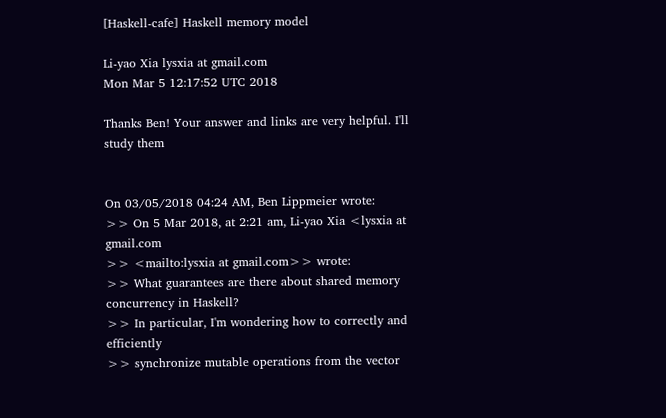[Haskell-cafe] Haskell memory model

Li-yao Xia lysxia at gmail.com
Mon Mar 5 12:17:52 UTC 2018

Thanks Ben! Your answer and links are very helpful. I'll study them


On 03/05/2018 04:24 AM, Ben Lippmeier wrote:
>> On 5 Mar 2018, at 2:21 am, Li-yao Xia <lysxia at gmail.com
>> <mailto:lysxia at gmail.com>> wrote:
>> What guarantees are there about shared memory concurrency in Haskell?
>> In particular, I'm wondering how to correctly and efficiently
>> synchronize mutable operations from the vector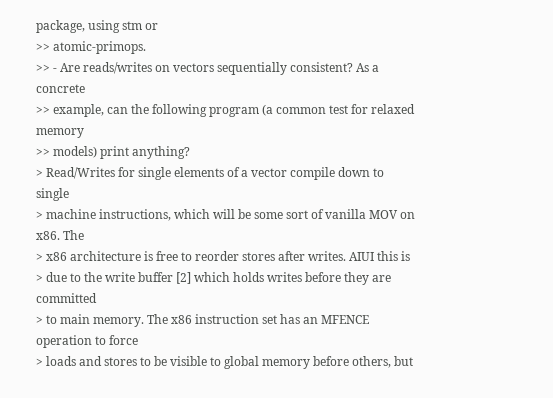package, using stm or
>> atomic-primops.
>> - Are reads/writes on vectors sequentially consistent? As a concrete
>> example, can the following program (a common test for relaxed memory
>> models) print anything?
> Read/Writes for single elements of a vector compile down to single
> machine instructions, which will be some sort of vanilla MOV on x86. The
> x86 architecture is free to reorder stores after writes. AIUI this is
> due to the write buffer [2] which holds writes before they are committed
> to main memory. The x86 instruction set has an MFENCE operation to force
> loads and stores to be visible to global memory before others, but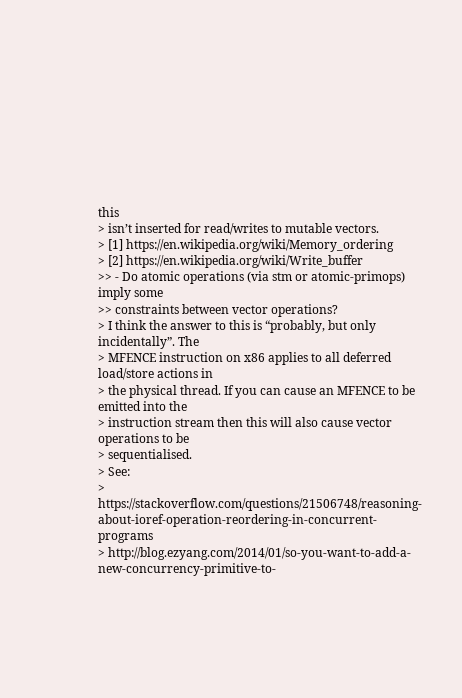this
> isn’t inserted for read/writes to mutable vectors.
> [1] https://en.wikipedia.org/wiki/Memory_ordering
> [2] https://en.wikipedia.org/wiki/Write_buffer
>> - Do atomic operations (via stm or atomic-primops) imply some
>> constraints between vector operations?
> I think the answer to this is “probably, but only incidentally”. The
> MFENCE instruction on x86 applies to all deferred load/store actions in
> the physical thread. If you can cause an MFENCE to be emitted into the
> instruction stream then this will also cause vector operations to be
> sequentialised.
> See:
> https://stackoverflow.com/questions/21506748/reasoning-about-ioref-operation-reordering-in-concurrent-programs
> http://blog.ezyang.com/2014/01/so-you-want-to-add-a-new-concurrency-primitive-to-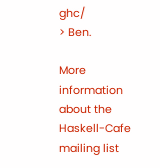ghc/
> Ben.

More information about the Haskell-Cafe mailing list